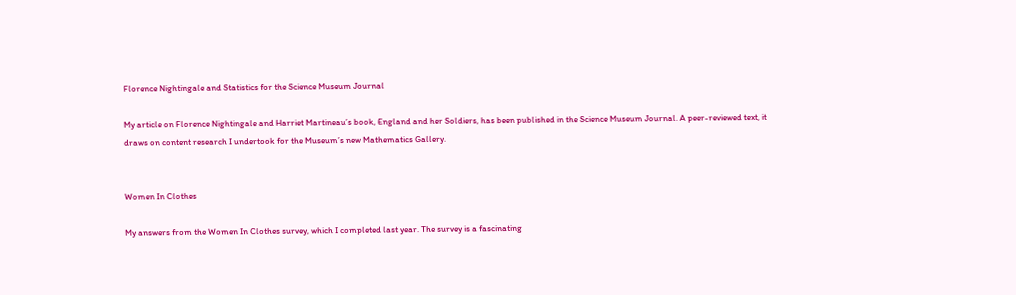Florence Nightingale and Statistics for the Science Museum Journal

My article on Florence Nightingale and Harriet Martineau’s book, England and her Soldiers, has been published in the Science Museum Journal. A peer-reviewed text, it draws on content research I undertook for the Museum’s new Mathematics Gallery.


Women In Clothes

My answers from the Women In Clothes survey, which I completed last year. The survey is a fascinating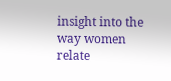insight into the way women relate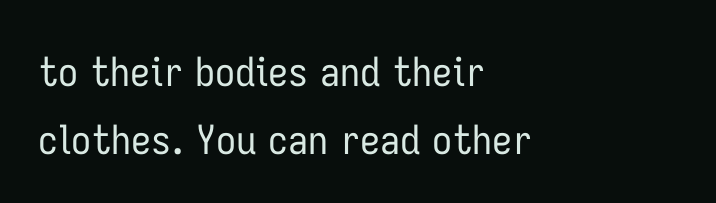to their bodies and their clothes. You can read other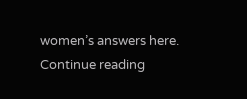women’s answers here. Continue reading